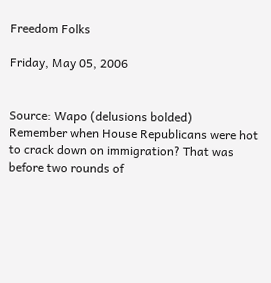Freedom Folks

Friday, May 05, 2006


Source: Wapo (delusions bolded)
Remember when House Republicans were hot to crack down on immigration? That was before two rounds of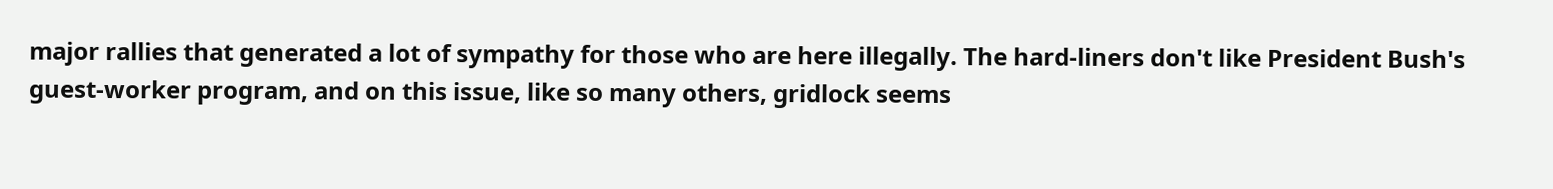major rallies that generated a lot of sympathy for those who are here illegally. The hard-liners don't like President Bush's guest-worker program, and on this issue, like so many others, gridlock seems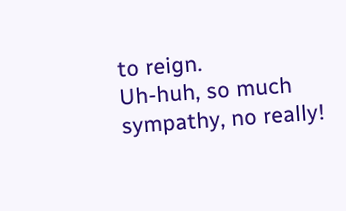to reign.
Uh-huh, so much sympathy, no really!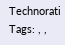Technorati Tags: , ,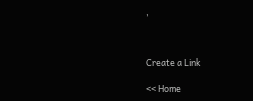,



Create a Link

<< Home